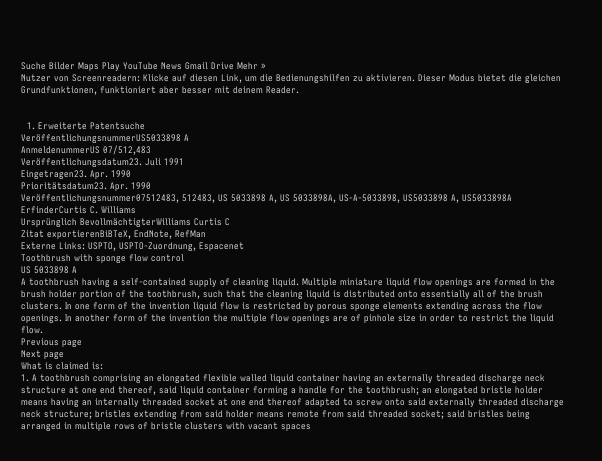Suche Bilder Maps Play YouTube News Gmail Drive Mehr »
Nutzer von Screenreadern: Klicke auf diesen Link, um die Bedienungshilfen zu aktivieren. Dieser Modus bietet die gleichen Grundfunktionen, funktioniert aber besser mit deinem Reader.


  1. Erweiterte Patentsuche
VeröffentlichungsnummerUS5033898 A
AnmeldenummerUS 07/512,483
Veröffentlichungsdatum23. Juli 1991
Eingetragen23. Apr. 1990
Prioritätsdatum23. Apr. 1990
Veröffentlichungsnummer07512483, 512483, US 5033898 A, US 5033898A, US-A-5033898, US5033898 A, US5033898A
ErfinderCurtis C. Williams
Ursprünglich BevollmächtigterWilliams Curtis C
Zitat exportierenBiBTeX, EndNote, RefMan
Externe Links: USPTO, USPTO-Zuordnung, Espacenet
Toothbrush with sponge flow control
US 5033898 A
A toothbrush having a self-contained supply of cleaning liquid. Multiple miniature liquid flow openings are formed in the brush holder portion of the toothbrush, such that the cleaning liquid is distributed onto essentially all of the brush clusters. In one form of the invention liquid flow is restricted by porous sponge elements extending across the flow openings. In another form of the invention the multiple flow openings are of pinhole size in order to restrict the liquid flow.
Previous page
Next page
What is claimed is:
1. A toothbrush comprising an elongated flexible walled liquid container having an externally threaded discharge neck structure at one end thereof, said liquid container forming a handle for the toothbrush; an elongated bristle holder means having an internally threaded socket at one end thereof adapted to screw onto said externally threaded discharge neck structure; bristles extending from said holder means remote from said threaded socket; said bristles being arranged in multiple rows of bristle clusters with vacant spaces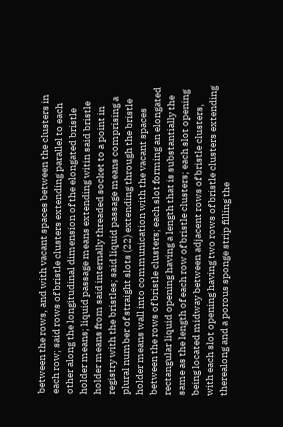between the rows, and with vacant spaces between the clusters in each row; said rows of bristle clusters extending parallel to each other along the longitudinal dimension of the elongated bristle holder means; liquid passage means extending witin said bristle holder means from said internally threaded socket to a point in registry with the bristles; said liquid passage means comprising a plural number of straight slots (22) extending through the bristle holder means wall into communication with the vacant spaces between the rows of bristle clusters; each slot forming an elongated rectangular liquid opening having a length that is substantially the same as the length of each row of bristle clusters; each slot opening being located midway between adjacent rows of bristle clusters, with each slot opening having two rows of bristle clusters extending therealong and a porous sponge strip filling the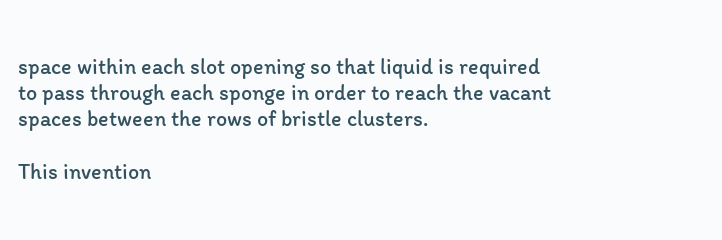space within each slot opening so that liquid is required to pass through each sponge in order to reach the vacant spaces between the rows of bristle clusters.

This invention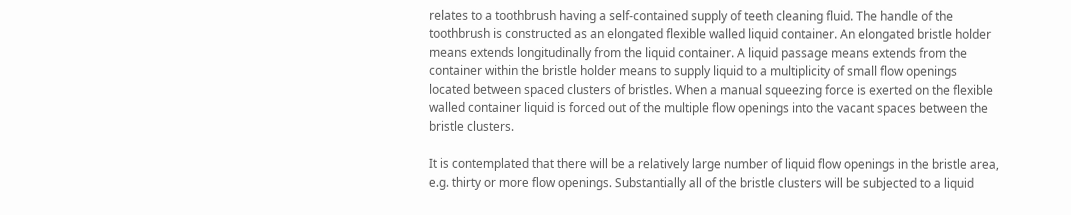relates to a toothbrush having a self-contained supply of teeth cleaning fluid. The handle of the toothbrush is constructed as an elongated flexible walled liquid container. An elongated bristle holder means extends longitudinally from the liquid container. A liquid passage means extends from the container within the bristle holder means to supply liquid to a multiplicity of small flow openings located between spaced clusters of bristles. When a manual squeezing force is exerted on the flexible walled container liquid is forced out of the multiple flow openings into the vacant spaces between the bristle clusters.

It is contemplated that there will be a relatively large number of liquid flow openings in the bristle area, e.g. thirty or more flow openings. Substantially all of the bristle clusters will be subjected to a liquid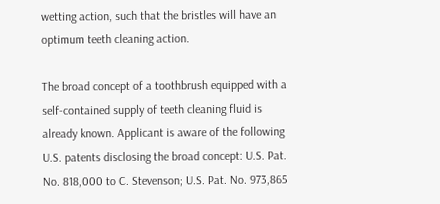wetting action, such that the bristles will have an optimum teeth cleaning action.

The broad concept of a toothbrush equipped with a self-contained supply of teeth cleaning fluid is already known. Applicant is aware of the following U.S. patents disclosing the broad concept: U.S. Pat. No. 818,000 to C. Stevenson; U.S. Pat. No. 973,865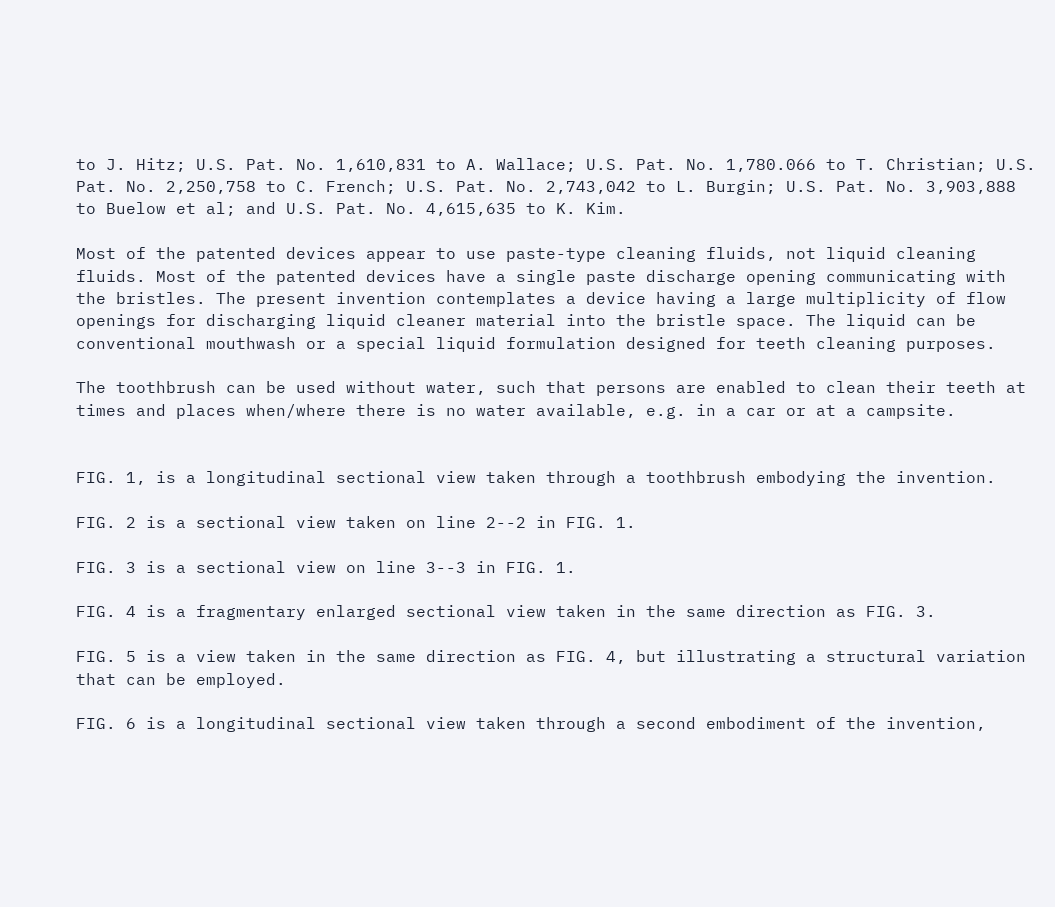to J. Hitz; U.S. Pat. No. 1,610,831 to A. Wallace; U.S. Pat. No. 1,780.066 to T. Christian; U.S. Pat. No. 2,250,758 to C. French; U.S. Pat. No. 2,743,042 to L. Burgin; U.S. Pat. No. 3,903,888 to Buelow et al; and U.S. Pat. No. 4,615,635 to K. Kim.

Most of the patented devices appear to use paste-type cleaning fluids, not liquid cleaning fluids. Most of the patented devices have a single paste discharge opening communicating with the bristles. The present invention contemplates a device having a large multiplicity of flow openings for discharging liquid cleaner material into the bristle space. The liquid can be conventional mouthwash or a special liquid formulation designed for teeth cleaning purposes.

The toothbrush can be used without water, such that persons are enabled to clean their teeth at times and places when/where there is no water available, e.g. in a car or at a campsite.


FIG. 1, is a longitudinal sectional view taken through a toothbrush embodying the invention.

FIG. 2 is a sectional view taken on line 2--2 in FIG. 1.

FIG. 3 is a sectional view on line 3--3 in FIG. 1.

FIG. 4 is a fragmentary enlarged sectional view taken in the same direction as FIG. 3.

FIG. 5 is a view taken in the same direction as FIG. 4, but illustrating a structural variation that can be employed.

FIG. 6 is a longitudinal sectional view taken through a second embodiment of the invention,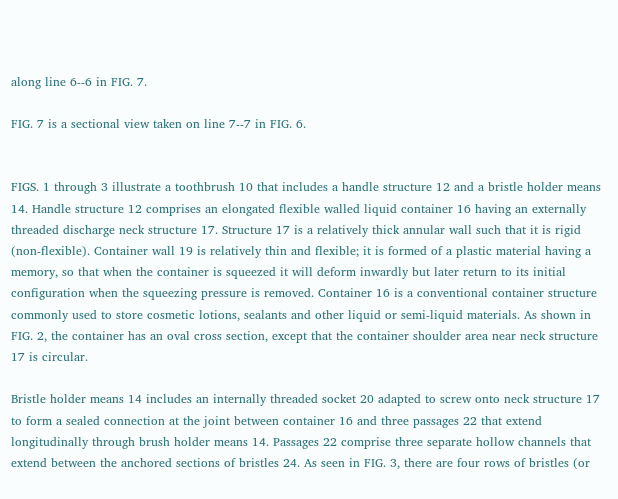along line 6--6 in FIG. 7.

FIG. 7 is a sectional view taken on line 7--7 in FIG. 6.


FIGS. 1 through 3 illustrate a toothbrush 10 that includes a handle structure 12 and a bristle holder means 14. Handle structure 12 comprises an elongated flexible walled liquid container 16 having an externally threaded discharge neck structure 17. Structure 17 is a relatively thick annular wall such that it is rigid (non-flexible). Container wall 19 is relatively thin and flexible; it is formed of a plastic material having a memory, so that when the container is squeezed it will deform inwardly but later return to its initial configuration when the squeezing pressure is removed. Container 16 is a conventional container structure commonly used to store cosmetic lotions, sealants and other liquid or semi-liquid materials. As shown in FIG. 2, the container has an oval cross section, except that the container shoulder area near neck structure 17 is circular.

Bristle holder means 14 includes an internally threaded socket 20 adapted to screw onto neck structure 17 to form a sealed connection at the joint between container 16 and three passages 22 that extend longitudinally through brush holder means 14. Passages 22 comprise three separate hollow channels that extend between the anchored sections of bristles 24. As seen in FIG. 3, there are four rows of bristles (or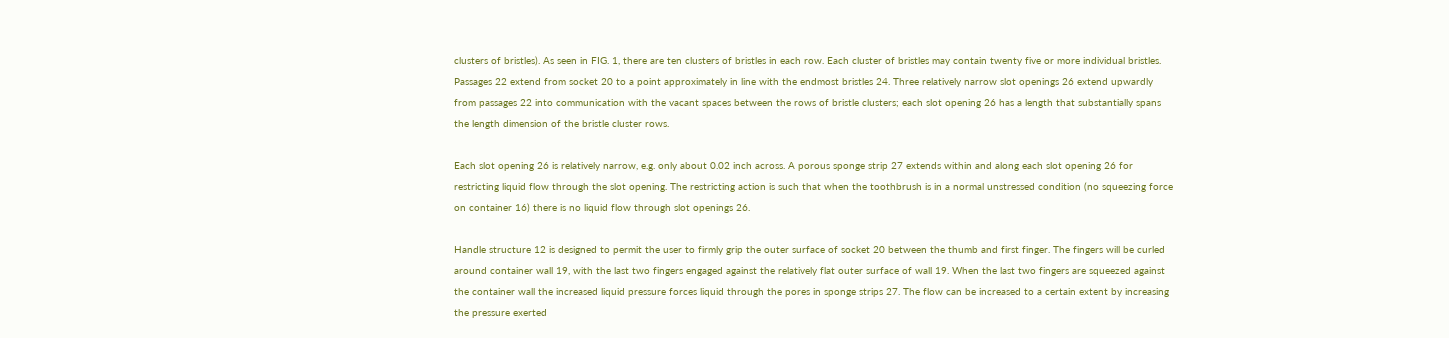clusters of bristles). As seen in FIG. 1, there are ten clusters of bristles in each row. Each cluster of bristles may contain twenty five or more individual bristles. Passages 22 extend from socket 20 to a point approximately in line with the endmost bristles 24. Three relatively narrow slot openings 26 extend upwardly from passages 22 into communication with the vacant spaces between the rows of bristle clusters; each slot opening 26 has a length that substantially spans the length dimension of the bristle cluster rows.

Each slot opening 26 is relatively narrow, e.g. only about 0.02 inch across. A porous sponge strip 27 extends within and along each slot opening 26 for restricting liquid flow through the slot opening. The restricting action is such that when the toothbrush is in a normal unstressed condition (no squeezing force on container 16) there is no liquid flow through slot openings 26.

Handle structure 12 is designed to permit the user to firmly grip the outer surface of socket 20 between the thumb and first finger. The fingers will be curled around container wall 19, with the last two fingers engaged against the relatively flat outer surface of wall 19. When the last two fingers are squeezed against the container wall the increased liquid pressure forces liquid through the pores in sponge strips 27. The flow can be increased to a certain extent by increasing the pressure exerted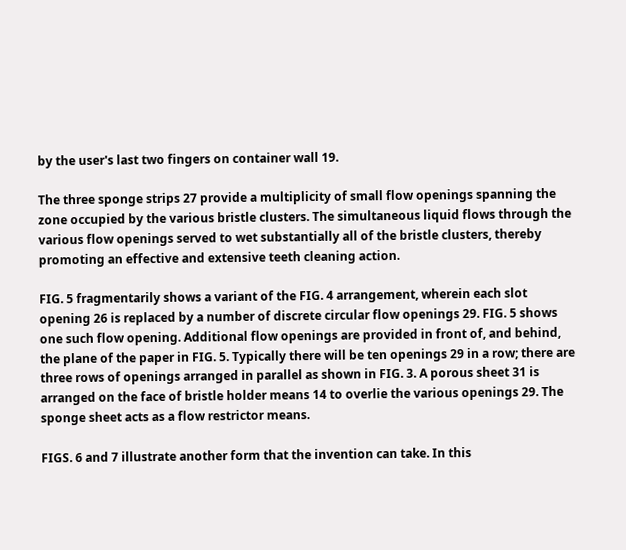by the user's last two fingers on container wall 19.

The three sponge strips 27 provide a multiplicity of small flow openings spanning the zone occupied by the various bristle clusters. The simultaneous liquid flows through the various flow openings served to wet substantially all of the bristle clusters, thereby promoting an effective and extensive teeth cleaning action.

FIG. 5 fragmentarily shows a variant of the FIG. 4 arrangement, wherein each slot opening 26 is replaced by a number of discrete circular flow openings 29. FIG. 5 shows one such flow opening. Additional flow openings are provided in front of, and behind, the plane of the paper in FIG. 5. Typically there will be ten openings 29 in a row; there are three rows of openings arranged in parallel as shown in FIG. 3. A porous sheet 31 is arranged on the face of bristle holder means 14 to overlie the various openings 29. The sponge sheet acts as a flow restrictor means.

FIGS. 6 and 7 illustrate another form that the invention can take. In this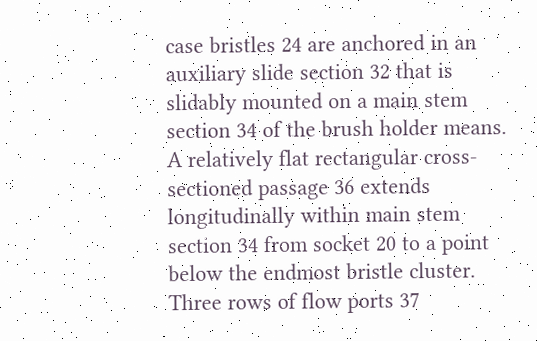case bristles 24 are anchored in an auxiliary slide section 32 that is slidably mounted on a main stem section 34 of the brush holder means. A relatively flat rectangular cross-sectioned passage 36 extends longitudinally within main stem section 34 from socket 20 to a point below the endmost bristle cluster. Three rows of flow ports 37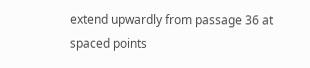extend upwardly from passage 36 at spaced points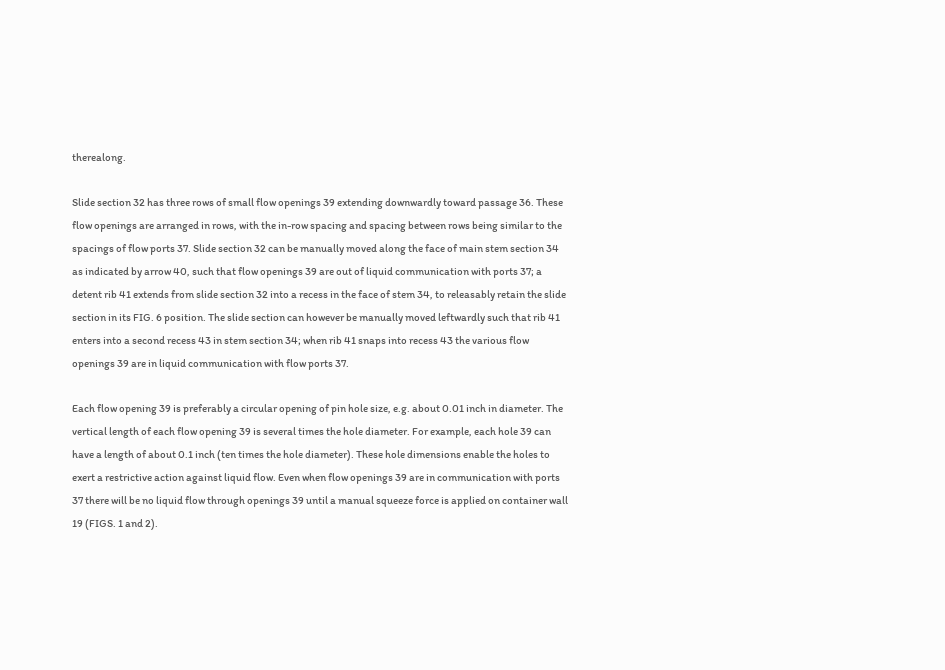therealong.

Slide section 32 has three rows of small flow openings 39 extending downwardly toward passage 36. These flow openings are arranged in rows, with the in-row spacing and spacing between rows being similar to the spacings of flow ports 37. Slide section 32 can be manually moved along the face of main stem section 34 as indicated by arrow 40, such that flow openings 39 are out of liquid communication with ports 37; a detent rib 41 extends from slide section 32 into a recess in the face of stem 34, to releasably retain the slide section in its FIG. 6 position. The slide section can however be manually moved leftwardly such that rib 41 enters into a second recess 43 in stem section 34; when rib 41 snaps into recess 43 the various flow openings 39 are in liquid communication with flow ports 37.

Each flow opening 39 is preferably a circular opening of pin hole size, e.g. about 0.01 inch in diameter. The vertical length of each flow opening 39 is several times the hole diameter. For example, each hole 39 can have a length of about 0.1 inch (ten times the hole diameter). These hole dimensions enable the holes to exert a restrictive action against liquid flow. Even when flow openings 39 are in communication with ports 37 there will be no liquid flow through openings 39 until a manual squeeze force is applied on container wall 19 (FIGS. 1 and 2).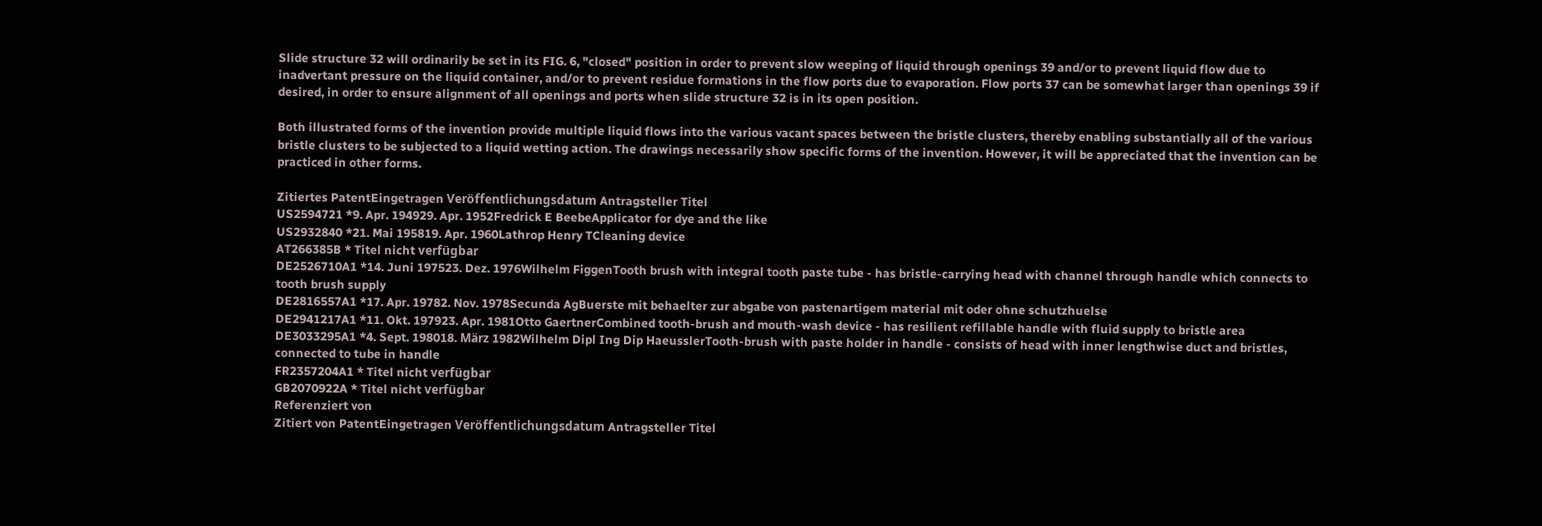Slide structure 32 will ordinarily be set in its FIG. 6, "closed" position in order to prevent slow weeping of liquid through openings 39 and/or to prevent liquid flow due to inadvertant pressure on the liquid container, and/or to prevent residue formations in the flow ports due to evaporation. Flow ports 37 can be somewhat larger than openings 39 if desired, in order to ensure alignment of all openings and ports when slide structure 32 is in its open position.

Both illustrated forms of the invention provide multiple liquid flows into the various vacant spaces between the bristle clusters, thereby enabling substantially all of the various bristle clusters to be subjected to a liquid wetting action. The drawings necessarily show specific forms of the invention. However, it will be appreciated that the invention can be practiced in other forms.

Zitiertes PatentEingetragen Veröffentlichungsdatum Antragsteller Titel
US2594721 *9. Apr. 194929. Apr. 1952Fredrick E BeebeApplicator for dye and the like
US2932840 *21. Mai 195819. Apr. 1960Lathrop Henry TCleaning device
AT266385B * Titel nicht verfügbar
DE2526710A1 *14. Juni 197523. Dez. 1976Wilhelm FiggenTooth brush with integral tooth paste tube - has bristle-carrying head with channel through handle which connects to tooth brush supply
DE2816557A1 *17. Apr. 19782. Nov. 1978Secunda AgBuerste mit behaelter zur abgabe von pastenartigem material mit oder ohne schutzhuelse
DE2941217A1 *11. Okt. 197923. Apr. 1981Otto GaertnerCombined tooth-brush and mouth-wash device - has resilient refillable handle with fluid supply to bristle area
DE3033295A1 *4. Sept. 198018. März 1982Wilhelm Dipl Ing Dip HaeusslerTooth-brush with paste holder in handle - consists of head with inner lengthwise duct and bristles, connected to tube in handle
FR2357204A1 * Titel nicht verfügbar
GB2070922A * Titel nicht verfügbar
Referenziert von
Zitiert von PatentEingetragen Veröffentlichungsdatum Antragsteller Titel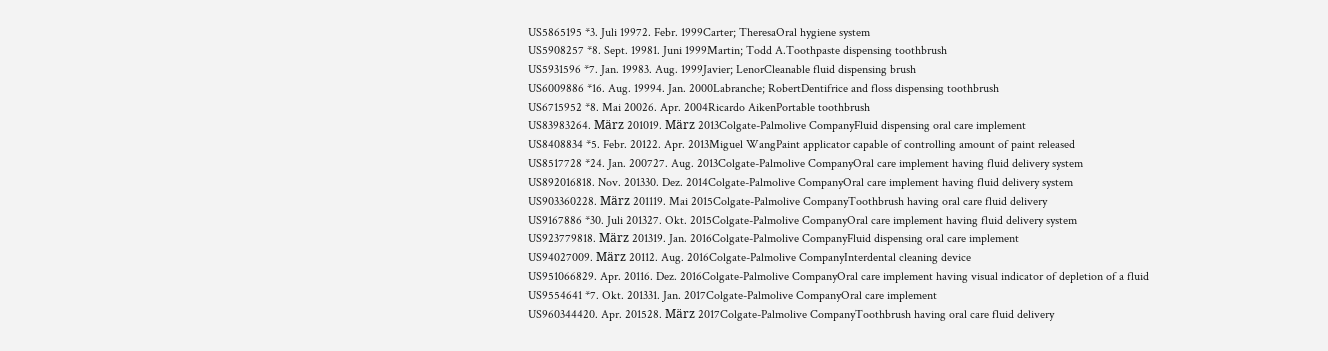US5865195 *3. Juli 19972. Febr. 1999Carter; TheresaOral hygiene system
US5908257 *8. Sept. 19981. Juni 1999Martin; Todd A.Toothpaste dispensing toothbrush
US5931596 *7. Jan. 19983. Aug. 1999Javier; LenorCleanable fluid dispensing brush
US6009886 *16. Aug. 19994. Jan. 2000Labranche; RobertDentifrice and floss dispensing toothbrush
US6715952 *8. Mai 20026. Apr. 2004Ricardo AikenPortable toothbrush
US83983264. März 201019. März 2013Colgate-Palmolive CompanyFluid dispensing oral care implement
US8408834 *5. Febr. 20122. Apr. 2013Miguel WangPaint applicator capable of controlling amount of paint released
US8517728 *24. Jan. 200727. Aug. 2013Colgate-Palmolive CompanyOral care implement having fluid delivery system
US892016818. Nov. 201330. Dez. 2014Colgate-Palmolive CompanyOral care implement having fluid delivery system
US903360228. März 201119. Mai 2015Colgate-Palmolive CompanyToothbrush having oral care fluid delivery
US9167886 *30. Juli 201327. Okt. 2015Colgate-Palmolive CompanyOral care implement having fluid delivery system
US923779818. März 201319. Jan. 2016Colgate-Palmolive CompanyFluid dispensing oral care implement
US94027009. März 20112. Aug. 2016Colgate-Palmolive CompanyInterdental cleaning device
US951066829. Apr. 20116. Dez. 2016Colgate-Palmolive CompanyOral care implement having visual indicator of depletion of a fluid
US9554641 *7. Okt. 201331. Jan. 2017Colgate-Palmolive CompanyOral care implement
US960344420. Apr. 201528. März 2017Colgate-Palmolive CompanyToothbrush having oral care fluid delivery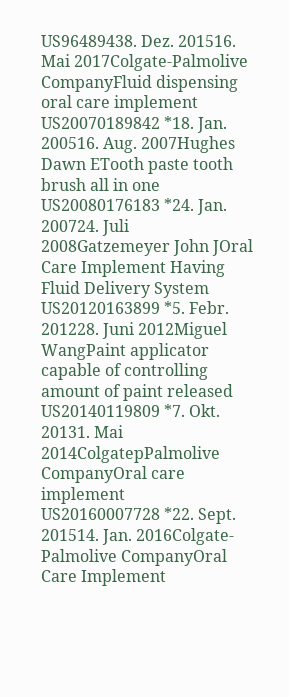US96489438. Dez. 201516. Mai 2017Colgate-Palmolive CompanyFluid dispensing oral care implement
US20070189842 *18. Jan. 200516. Aug. 2007Hughes Dawn ETooth paste tooth brush all in one
US20080176183 *24. Jan. 200724. Juli 2008Gatzemeyer John JOral Care Implement Having Fluid Delivery System
US20120163899 *5. Febr. 201228. Juni 2012Miguel WangPaint applicator capable of controlling amount of paint released
US20140119809 *7. Okt. 20131. Mai 2014ColgatepPalmolive CompanyOral care implement
US20160007728 *22. Sept. 201514. Jan. 2016Colgate-Palmolive CompanyOral Care Implement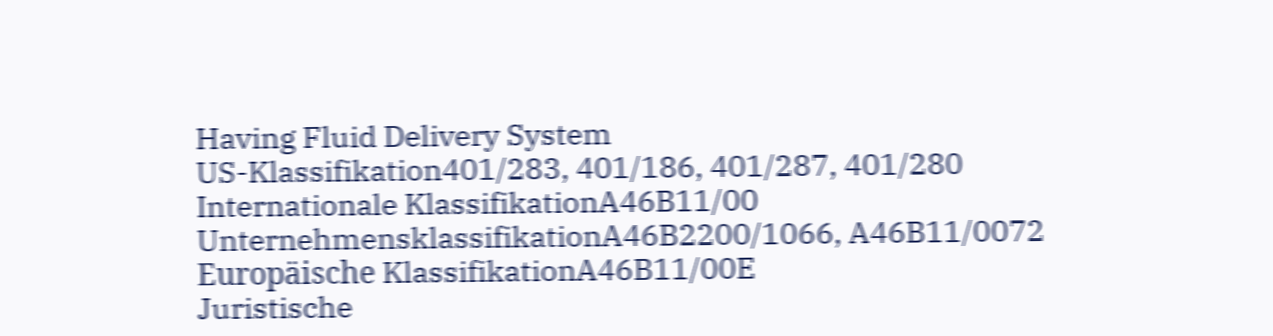Having Fluid Delivery System
US-Klassifikation401/283, 401/186, 401/287, 401/280
Internationale KlassifikationA46B11/00
UnternehmensklassifikationA46B2200/1066, A46B11/0072
Europäische KlassifikationA46B11/00E
Juristische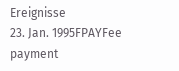Ereignisse
23. Jan. 1995FPAYFee payment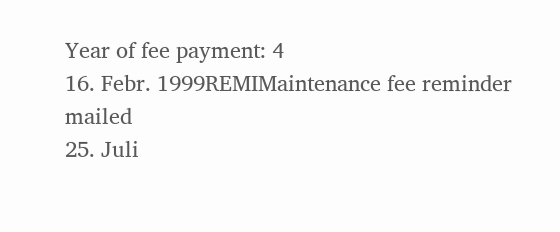Year of fee payment: 4
16. Febr. 1999REMIMaintenance fee reminder mailed
25. Juli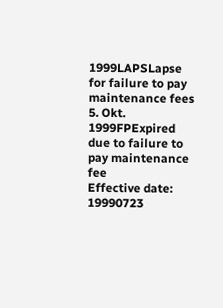1999LAPSLapse for failure to pay maintenance fees
5. Okt. 1999FPExpired due to failure to pay maintenance fee
Effective date: 19990723